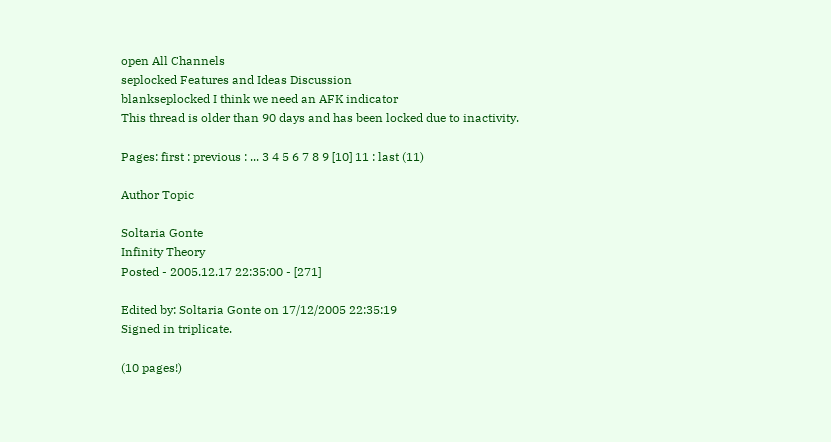open All Channels
seplocked Features and Ideas Discussion
blankseplocked I think we need an AFK indicator
This thread is older than 90 days and has been locked due to inactivity.

Pages: first : previous : ... 3 4 5 6 7 8 9 [10] 11 : last (11)

Author Topic

Soltaria Gonte
Infinity Theory
Posted - 2005.12.17 22:35:00 - [271]

Edited by: Soltaria Gonte on 17/12/2005 22:35:19
Signed in triplicate.

(10 pages!)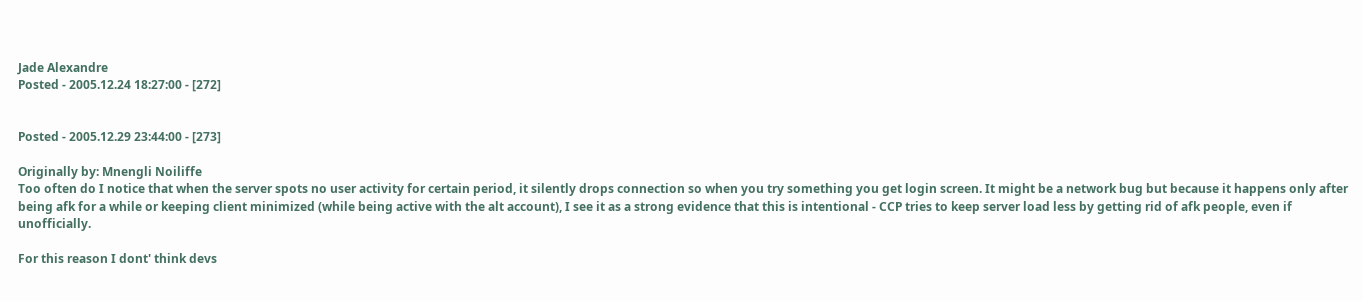Jade Alexandre
Posted - 2005.12.24 18:27:00 - [272]


Posted - 2005.12.29 23:44:00 - [273]

Originally by: Mnengli Noiliffe
Too often do I notice that when the server spots no user activity for certain period, it silently drops connection so when you try something you get login screen. It might be a network bug but because it happens only after being afk for a while or keeping client minimized (while being active with the alt account), I see it as a strong evidence that this is intentional - CCP tries to keep server load less by getting rid of afk people, even if unofficially.

For this reason I dont' think devs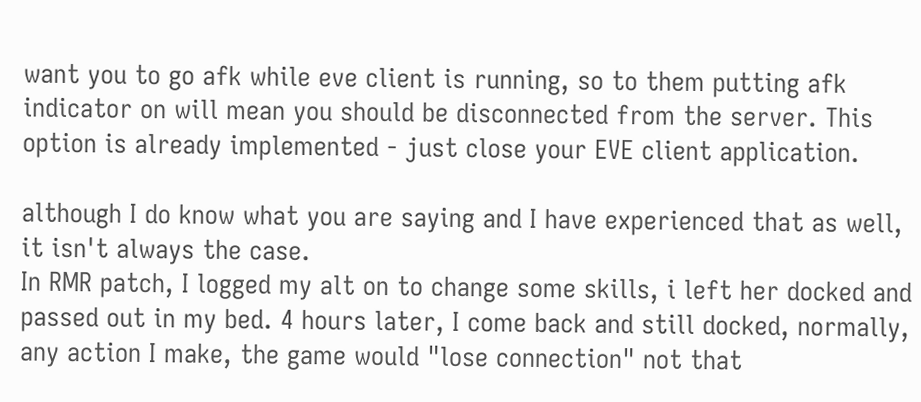want you to go afk while eve client is running, so to them putting afk indicator on will mean you should be disconnected from the server. This option is already implemented - just close your EVE client application.

although I do know what you are saying and I have experienced that as well, it isn't always the case.
In RMR patch, I logged my alt on to change some skills, i left her docked and passed out in my bed. 4 hours later, I come back and still docked, normally, any action I make, the game would "lose connection" not that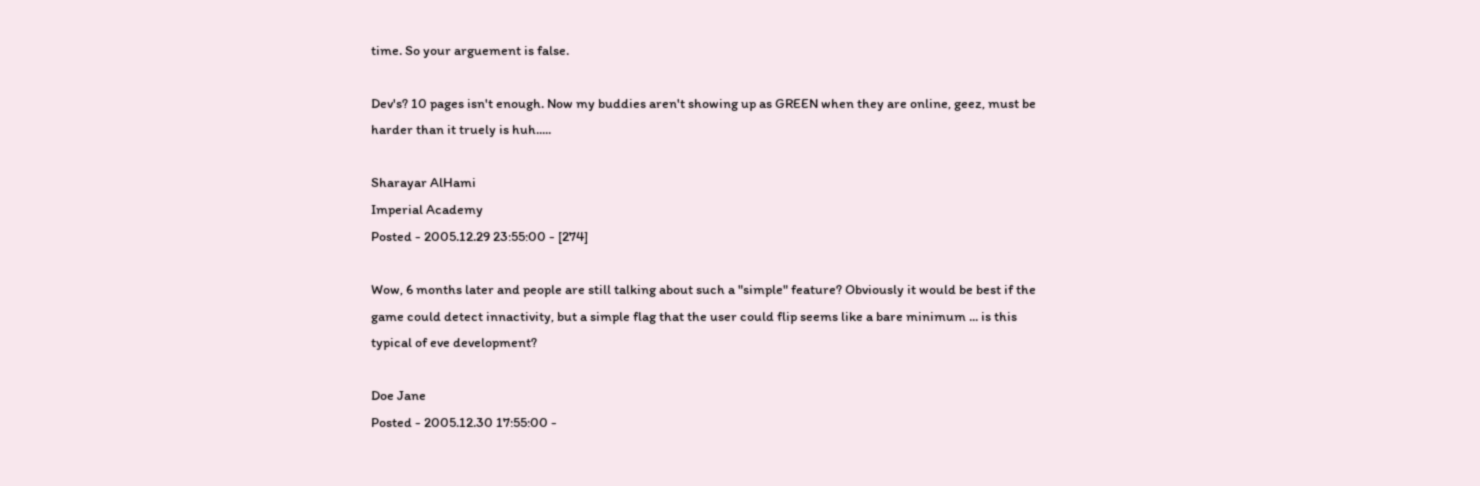time. So your arguement is false.

Dev's? 10 pages isn't enough. Now my buddies aren't showing up as GREEN when they are online, geez, must be harder than it truely is huh.....

Sharayar AlHami
Imperial Academy
Posted - 2005.12.29 23:55:00 - [274]

Wow, 6 months later and people are still talking about such a "simple" feature? Obviously it would be best if the game could detect innactivity, but a simple flag that the user could flip seems like a bare minimum ... is this typical of eve development?

Doe Jane
Posted - 2005.12.30 17:55:00 -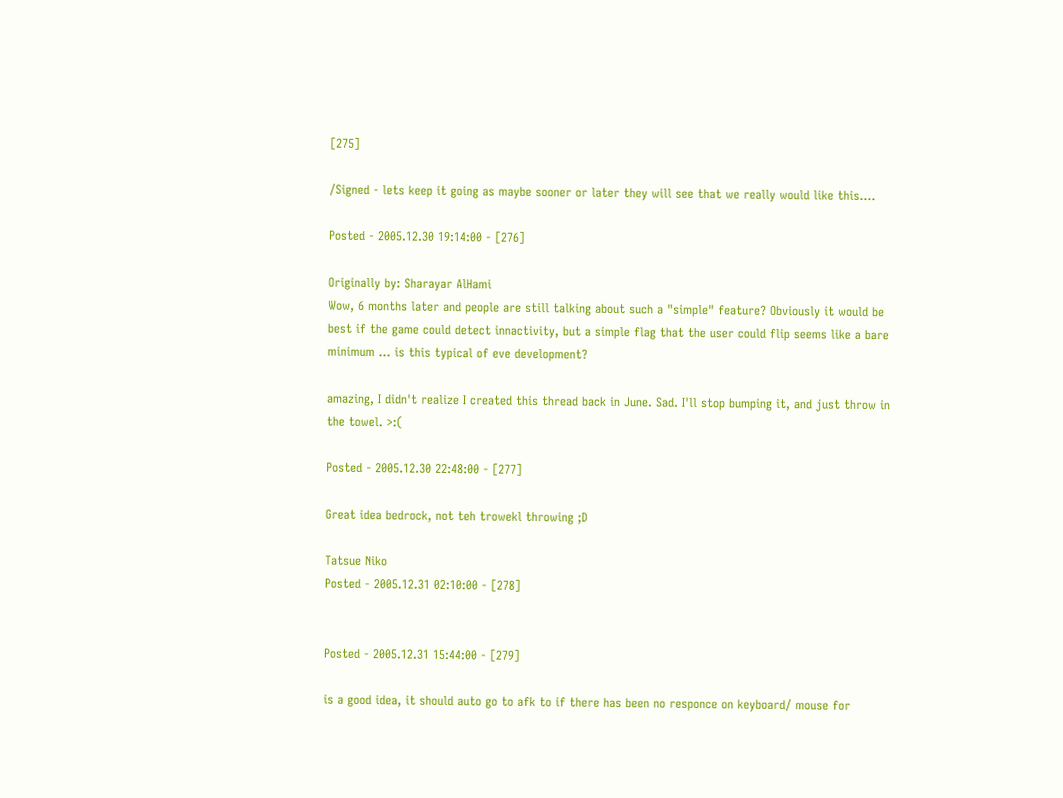[275]

/Signed - lets keep it going as maybe sooner or later they will see that we really would like this....

Posted - 2005.12.30 19:14:00 - [276]

Originally by: Sharayar AlHami
Wow, 6 months later and people are still talking about such a "simple" feature? Obviously it would be best if the game could detect innactivity, but a simple flag that the user could flip seems like a bare minimum ... is this typical of eve development?

amazing, I didn't realize I created this thread back in June. Sad. I'll stop bumping it, and just throw in the towel. >:(

Posted - 2005.12.30 22:48:00 - [277]

Great idea bedrock, not teh trowekl throwing ;D

Tatsue Niko
Posted - 2005.12.31 02:10:00 - [278]


Posted - 2005.12.31 15:44:00 - [279]

is a good idea, it should auto go to afk to if there has been no responce on keyboard/ mouse for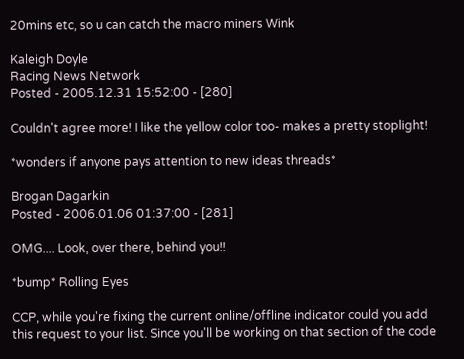20mins etc, so u can catch the macro miners Wink

Kaleigh Doyle
Racing News Network
Posted - 2005.12.31 15:52:00 - [280]

Couldn't agree more! I like the yellow color too- makes a pretty stoplight!

*wonders if anyone pays attention to new ideas threads*

Brogan Dagarkin
Posted - 2006.01.06 01:37:00 - [281]

OMG.... Look, over there, behind you!!

*bump* Rolling Eyes

CCP, while you're fixing the current online/offline indicator could you add this request to your list. Since you'll be working on that section of the code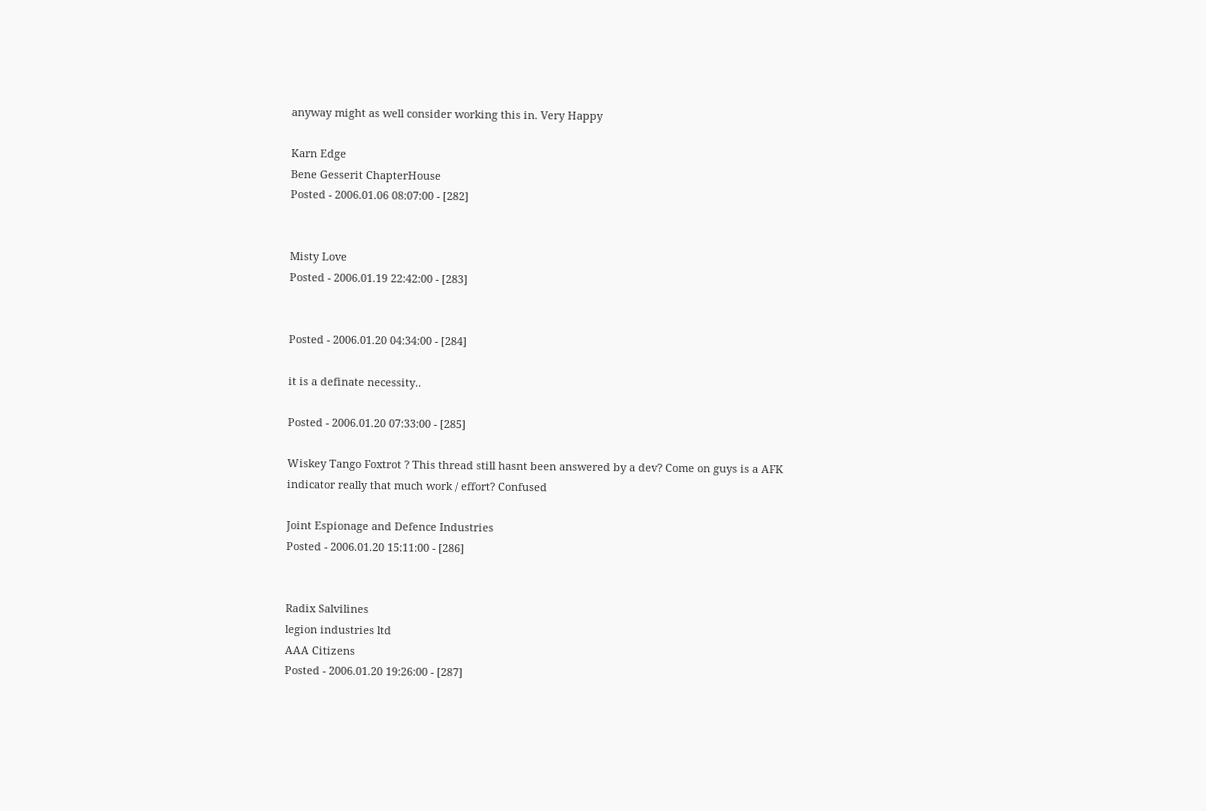anyway might as well consider working this in. Very Happy

Karn Edge
Bene Gesserit ChapterHouse
Posted - 2006.01.06 08:07:00 - [282]


Misty Love
Posted - 2006.01.19 22:42:00 - [283]


Posted - 2006.01.20 04:34:00 - [284]

it is a definate necessity..

Posted - 2006.01.20 07:33:00 - [285]

Wiskey Tango Foxtrot ? This thread still hasnt been answered by a dev? Come on guys is a AFK indicator really that much work / effort? Confused

Joint Espionage and Defence Industries
Posted - 2006.01.20 15:11:00 - [286]


Radix Salvilines
legion industries ltd
AAA Citizens
Posted - 2006.01.20 19:26:00 - [287]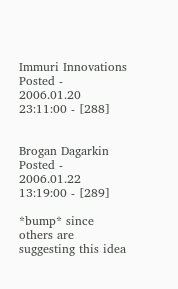Immuri Innovations
Posted - 2006.01.20 23:11:00 - [288]


Brogan Dagarkin
Posted - 2006.01.22 13:19:00 - [289]

*bump* since others are suggesting this idea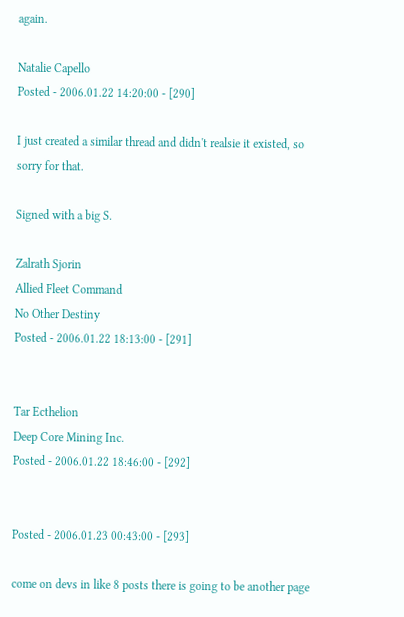again.

Natalie Capello
Posted - 2006.01.22 14:20:00 - [290]

I just created a similar thread and didn't realsie it existed, so sorry for that.

Signed with a big S.

Zalrath Sjorin
Allied Fleet Command
No Other Destiny
Posted - 2006.01.22 18:13:00 - [291]


Tar Ecthelion
Deep Core Mining Inc.
Posted - 2006.01.22 18:46:00 - [292]


Posted - 2006.01.23 00:43:00 - [293]

come on devs in like 8 posts there is going to be another page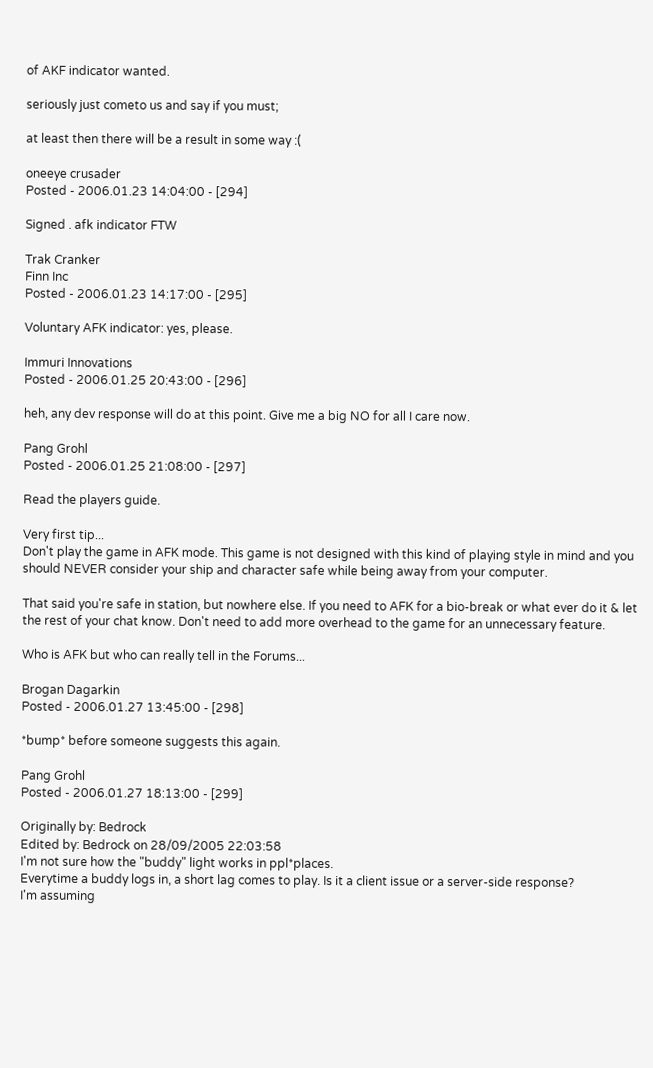of AKF indicator wanted.

seriously just cometo us and say if you must;

at least then there will be a result in some way :(

oneeye crusader
Posted - 2006.01.23 14:04:00 - [294]

Signed . afk indicator FTW

Trak Cranker
Finn Inc
Posted - 2006.01.23 14:17:00 - [295]

Voluntary AFK indicator: yes, please.

Immuri Innovations
Posted - 2006.01.25 20:43:00 - [296]

heh, any dev response will do at this point. Give me a big NO for all I care now.

Pang Grohl
Posted - 2006.01.25 21:08:00 - [297]

Read the players guide.

Very first tip...
Don't play the game in AFK mode. This game is not designed with this kind of playing style in mind and you should NEVER consider your ship and character safe while being away from your computer.

That said you're safe in station, but nowhere else. If you need to AFK for a bio-break or what ever do it & let the rest of your chat know. Don't need to add more overhead to the game for an unnecessary feature.

Who is AFK but who can really tell in the Forums...

Brogan Dagarkin
Posted - 2006.01.27 13:45:00 - [298]

*bump* before someone suggests this again.

Pang Grohl
Posted - 2006.01.27 18:13:00 - [299]

Originally by: Bedrock
Edited by: Bedrock on 28/09/2005 22:03:58
I'm not sure how the "buddy" light works in ppl*places.
Everytime a buddy logs in, a short lag comes to play. Is it a client issue or a server-side response?
I'm assuming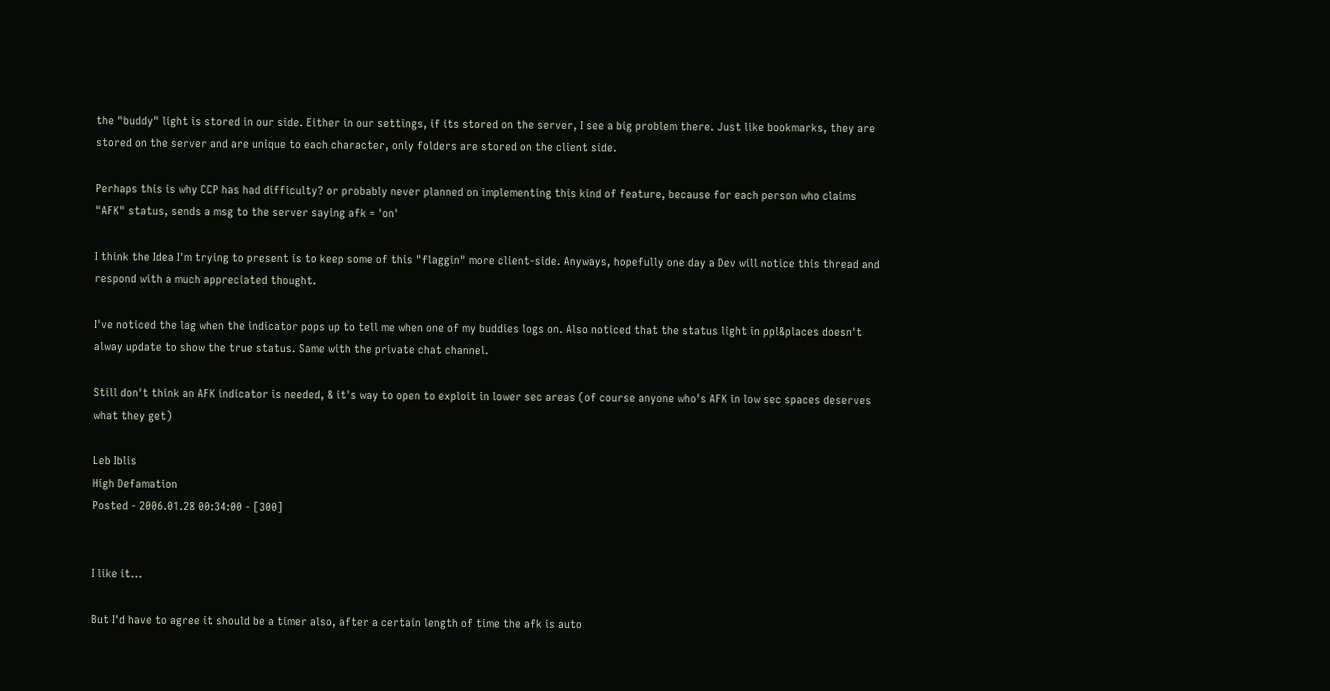the "buddy" light is stored in our side. Either in our settings, if its stored on the server, I see a big problem there. Just like bookmarks, they are stored on the server and are unique to each character, only folders are stored on the client side.

Perhaps this is why CCP has had difficulty? or probably never planned on implementing this kind of feature, because for each person who claims "AFK" status, sends a msg to the server saying afk = 'on'

I think the Idea I'm trying to present is to keep some of this "flaggin" more client-side. Anyways, hopefully one day a Dev will notice this thread and respond with a much appreciated thought.

I've noticed the lag when the indicator pops up to tell me when one of my buddies logs on. Also noticed that the status light in ppl&places doesn't alway update to show the true status. Same with the private chat channel.

Still don't think an AFK indicator is needed, & it's way to open to exploit in lower sec areas (of course anyone who's AFK in low sec spaces deserves what they get)

Leb Iblis
High Defamation
Posted - 2006.01.28 00:34:00 - [300]


I like it...

But I'd have to agree it should be a timer also, after a certain length of time the afk is auto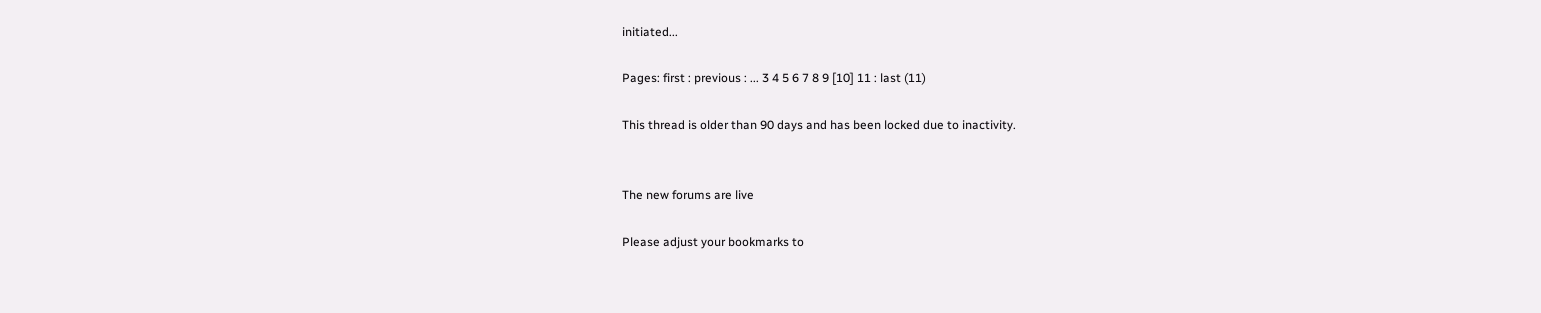initiated...

Pages: first : previous : ... 3 4 5 6 7 8 9 [10] 11 : last (11)

This thread is older than 90 days and has been locked due to inactivity.


The new forums are live

Please adjust your bookmarks to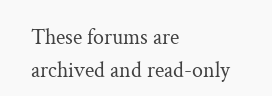These forums are archived and read-only